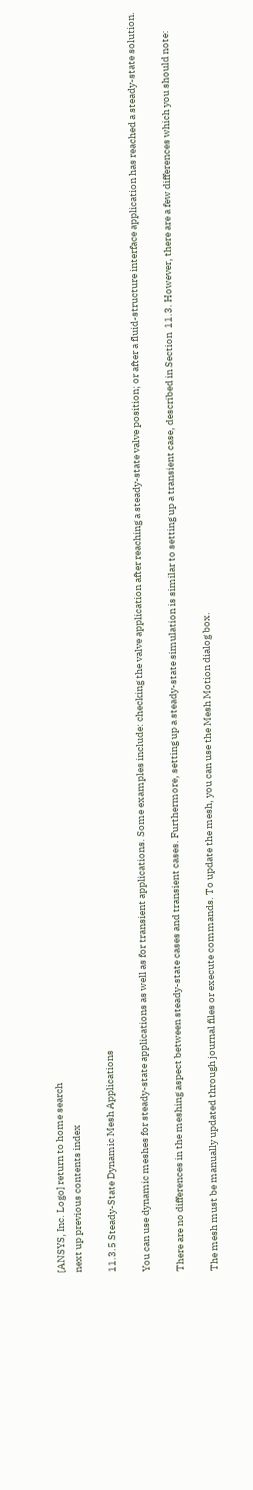[ANSYS, Inc. Logo] return to home search
next up previous contents index

11.3.5 Steady-State Dynamic Mesh Applications

You can use dynamic meshes for steady-state applications as well as for transient applications. Some examples include: checking the valve application after reaching a steady-state valve position; or after a fluid-structure interface application has reached a steady-state solution.

There are no differences in the meshing aspect between steady-state cases and transient cases. Furthermore, setting up a steady-state simulation is similar to setting up a transient case, described in Section  11.3. However, there are a few differences which you should note:

The mesh must be manually updated through journal files or execute commands. To update the mesh, you can use the Mesh Motion dialog box.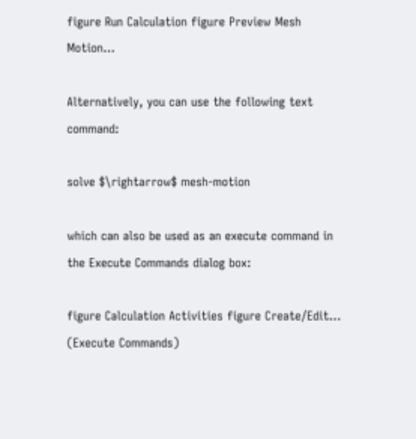figure Run Calculation figure Preview Mesh Motion...

Alternatively, you can use the following text command:

solve $\rightarrow$ mesh-motion

which can also be used as an execute command in the Execute Commands dialog box:

figure Calculation Activities figure Create/Edit... (Execute Commands)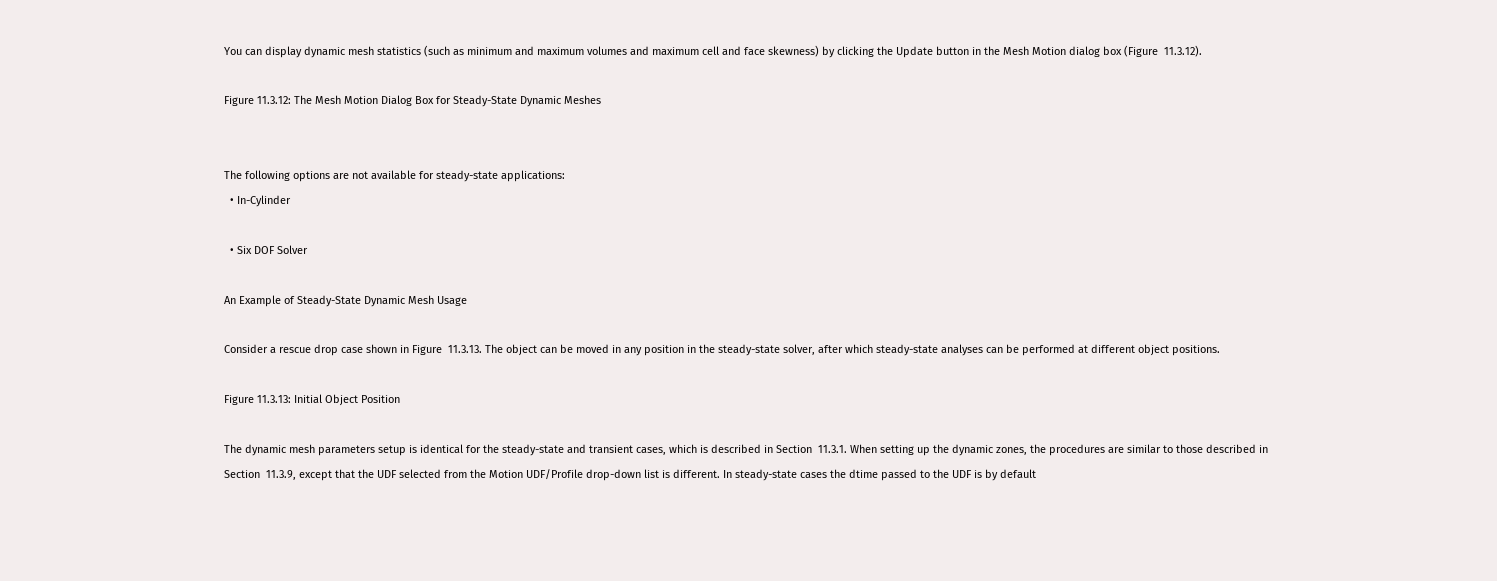You can display dynamic mesh statistics (such as minimum and maximum volumes and maximum cell and face skewness) by clicking the Update button in the Mesh Motion dialog box (Figure  11.3.12).

Figure 11.3.12: The Mesh Motion Dialog Box for Steady-State Dynamic Meshes


The following options are not available for steady-state applications:
  • In-Cylinder

  • Six DOF Solver

An Example of Steady-State Dynamic Mesh Usage

Consider a rescue drop case shown in Figure  11.3.13. The object can be moved in any position in the steady-state solver, after which steady-state analyses can be performed at different object positions.

Figure 11.3.13: Initial Object Position

The dynamic mesh parameters setup is identical for the steady-state and transient cases, which is described in Section  11.3.1. When setting up the dynamic zones, the procedures are similar to those described in Section  11.3.9, except that the UDF selected from the Motion UDF/Profile drop-down list is different. In steady-state cases the dtime passed to the UDF is by default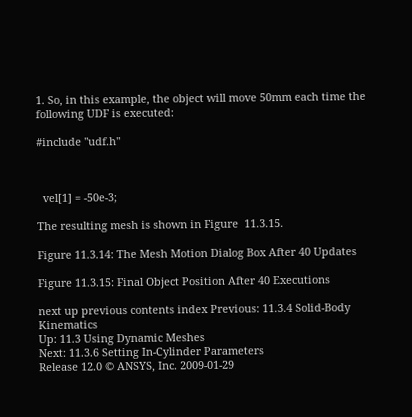1. So, in this example, the object will move 50mm each time the following UDF is executed:

#include "udf.h"



  vel[1] = -50e-3;

The resulting mesh is shown in Figure  11.3.15.

Figure 11.3.14: The Mesh Motion Dialog Box After 40 Updates

Figure 11.3.15: Final Object Position After 40 Executions

next up previous contents index Previous: 11.3.4 Solid-Body Kinematics
Up: 11.3 Using Dynamic Meshes
Next: 11.3.6 Setting In-Cylinder Parameters
Release 12.0 © ANSYS, Inc. 2009-01-29